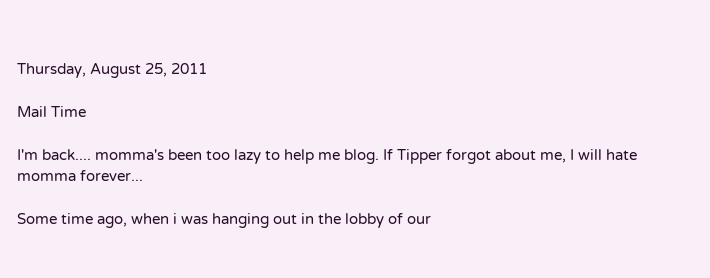Thursday, August 25, 2011

Mail Time

I'm back.... momma's been too lazy to help me blog. If Tipper forgot about me, I will hate momma forever...

Some time ago, when i was hanging out in the lobby of our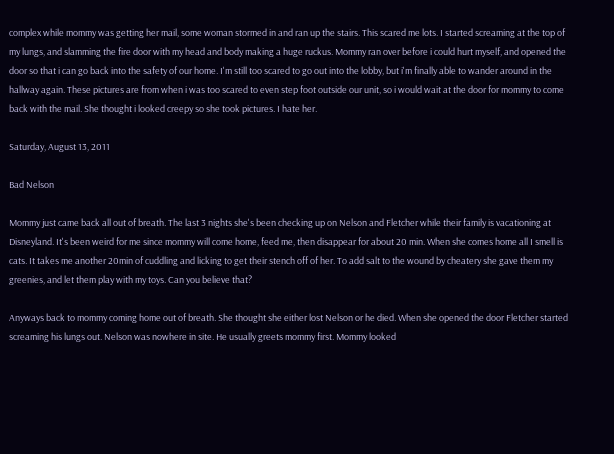complex while mommy was getting her mail, some woman stormed in and ran up the stairs. This scared me lots. I started screaming at the top of my lungs, and slamming the fire door with my head and body making a huge ruckus. Mommy ran over before i could hurt myself, and opened the door so that i can go back into the safety of our home. I'm still too scared to go out into the lobby, but i'm finally able to wander around in the hallway again. These pictures are from when i was too scared to even step foot outside our unit, so i would wait at the door for mommy to come back with the mail. She thought i looked creepy so she took pictures. I hate her.

Saturday, August 13, 2011

Bad Nelson

Mommy just came back all out of breath. The last 3 nights she's been checking up on Nelson and Fletcher while their family is vacationing at Disneyland. It's been weird for me since mommy will come home, feed me, then disappear for about 20 min. When she comes home all I smell is cats. It takes me another 20min of cuddling and licking to get their stench off of her. To add salt to the wound by cheatery she gave them my greenies, and let them play with my toys. Can you believe that?

Anyways back to mommy coming home out of breath. She thought she either lost Nelson or he died. When she opened the door Fletcher started screaming his lungs out. Nelson was nowhere in site. He usually greets mommy first. Mommy looked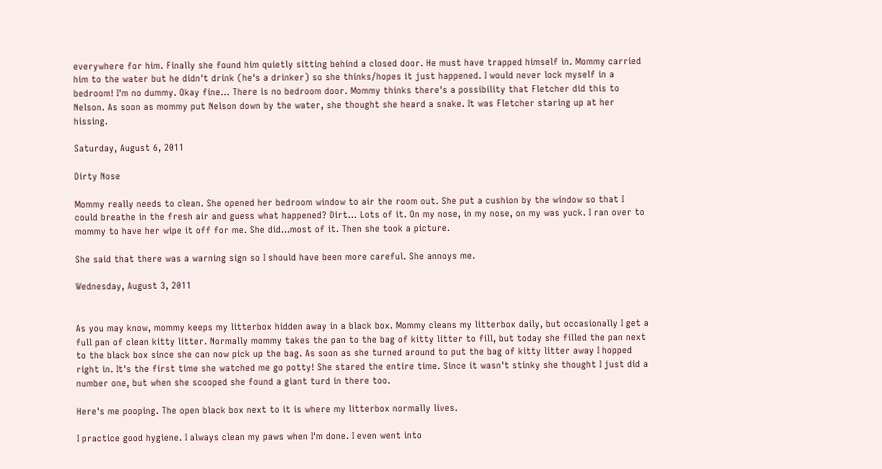everywhere for him. Finally she found him quietly sitting behind a closed door. He must have trapped himself in. Mommy carried him to the water but he didn't drink (he's a drinker) so she thinks/hopes it just happened. I would never lock myself in a bedroom! I'm no dummy. Okay fine... There is no bedroom door. Mommy thinks there's a possibility that Fletcher did this to Nelson. As soon as mommy put Nelson down by the water, she thought she heard a snake. It was Fletcher staring up at her hissing.

Saturday, August 6, 2011

Dirty Nose

Mommy really needs to clean. She opened her bedroom window to air the room out. She put a cushion by the window so that I could breathe in the fresh air and guess what happened? Dirt... Lots of it. On my nose, in my nose, on my was yuck. I ran over to mommy to have her wipe it off for me. She did...most of it. Then she took a picture.

She said that there was a warning sign so I should have been more careful. She annoys me.

Wednesday, August 3, 2011


As you may know, mommy keeps my litterbox hidden away in a black box. Mommy cleans my litterbox daily, but occasionally I get a full pan of clean kitty litter. Normally mommy takes the pan to the bag of kitty litter to fill, but today she filled the pan next to the black box since she can now pick up the bag. As soon as she turned around to put the bag of kitty litter away I hopped right in. It's the first time she watched me go potty! She stared the entire time. Since it wasn't stinky she thought I just did a number one, but when she scooped she found a giant turd in there too.

Here's me pooping. The open black box next to it is where my litterbox normally lives.

I practice good hygiene. I always clean my paws when I'm done. I even went into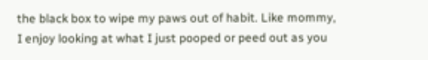the black box to wipe my paws out of habit. Like mommy, I enjoy looking at what I just pooped or peed out as you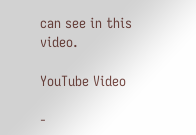can see in this video.

YouTube Video

-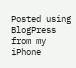Posted using BlogPress from my iPhone